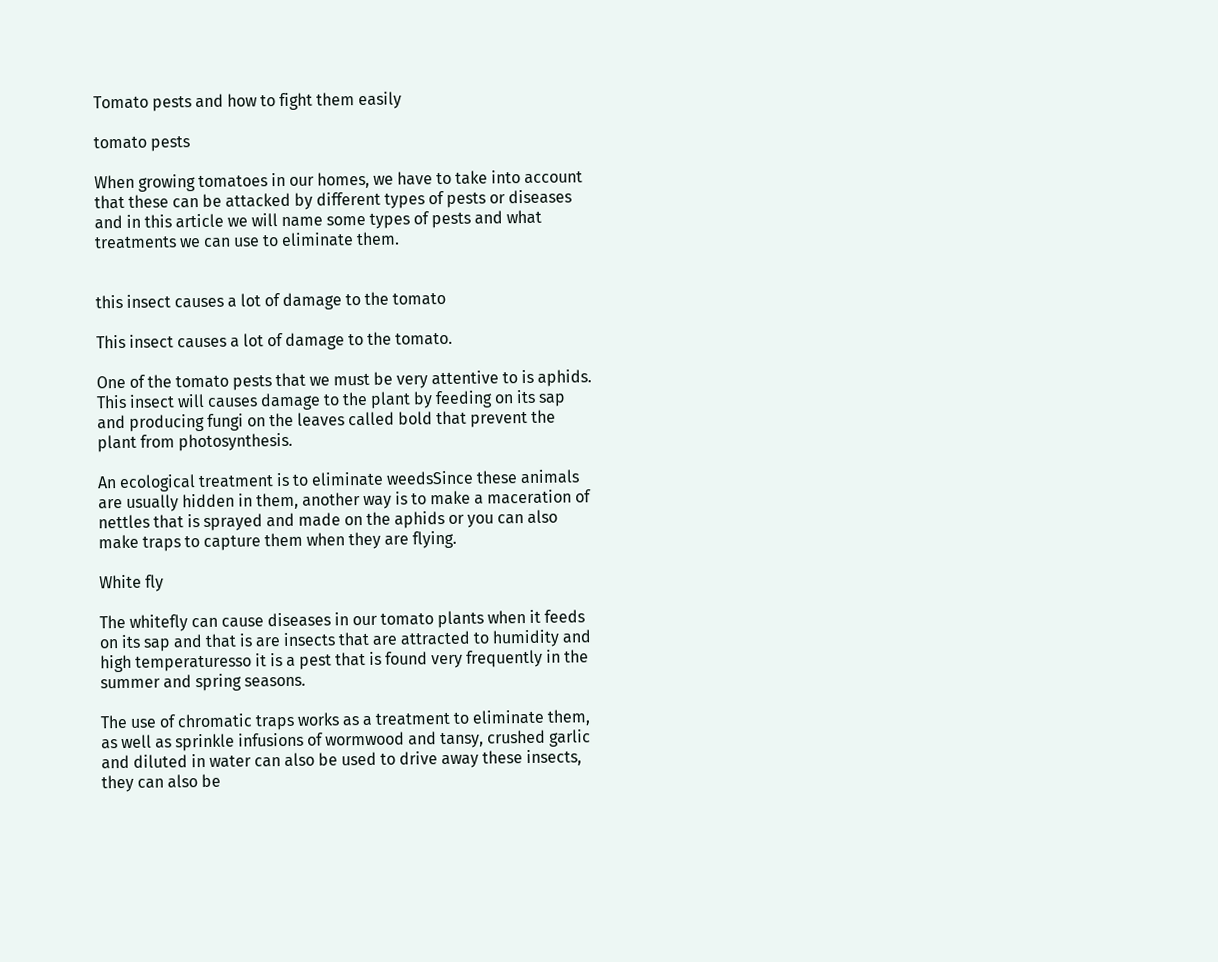Tomato pests and how to fight them easily

tomato pests

When growing tomatoes in our homes, we have to take into account that these can be attacked by different types of pests or diseases and in this article we will name some types of pests and what treatments we can use to eliminate them.


this insect causes a lot of damage to the tomato

This insect causes a lot of damage to the tomato.

One of the tomato pests that we must be very attentive to is aphids. This insect will causes damage to the plant by feeding on its sap and producing fungi on the leaves called bold that prevent the plant from photosynthesis.

An ecological treatment is to eliminate weedsSince these animals are usually hidden in them, another way is to make a maceration of nettles that is sprayed and made on the aphids or you can also make traps to capture them when they are flying.

White fly

The whitefly can cause diseases in our tomato plants when it feeds on its sap and that is are insects that are attracted to humidity and high temperaturesso it is a pest that is found very frequently in the summer and spring seasons.

The use of chromatic traps works as a treatment to eliminate them, as well as sprinkle infusions of wormwood and tansy, crushed garlic and diluted in water can also be used to drive away these insects, they can also be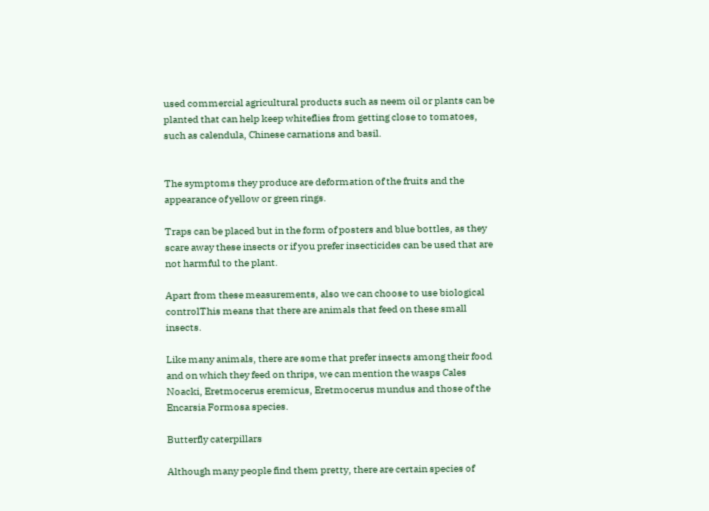used commercial agricultural products such as neem oil or plants can be planted that can help keep whiteflies from getting close to tomatoes, such as calendula, Chinese carnations and basil.


The symptoms they produce are deformation of the fruits and the appearance of yellow or green rings.

Traps can be placed but in the form of posters and blue bottles, as they scare away these insects or if you prefer insecticides can be used that are not harmful to the plant.

Apart from these measurements, also we can choose to use biological controlThis means that there are animals that feed on these small insects.

Like many animals, there are some that prefer insects among their food and on which they feed on thrips, we can mention the wasps Cales Noacki, Eretmocerus eremicus, Eretmocerus mundus and those of the Encarsia Formosa species.

Butterfly caterpillars

Although many people find them pretty, there are certain species of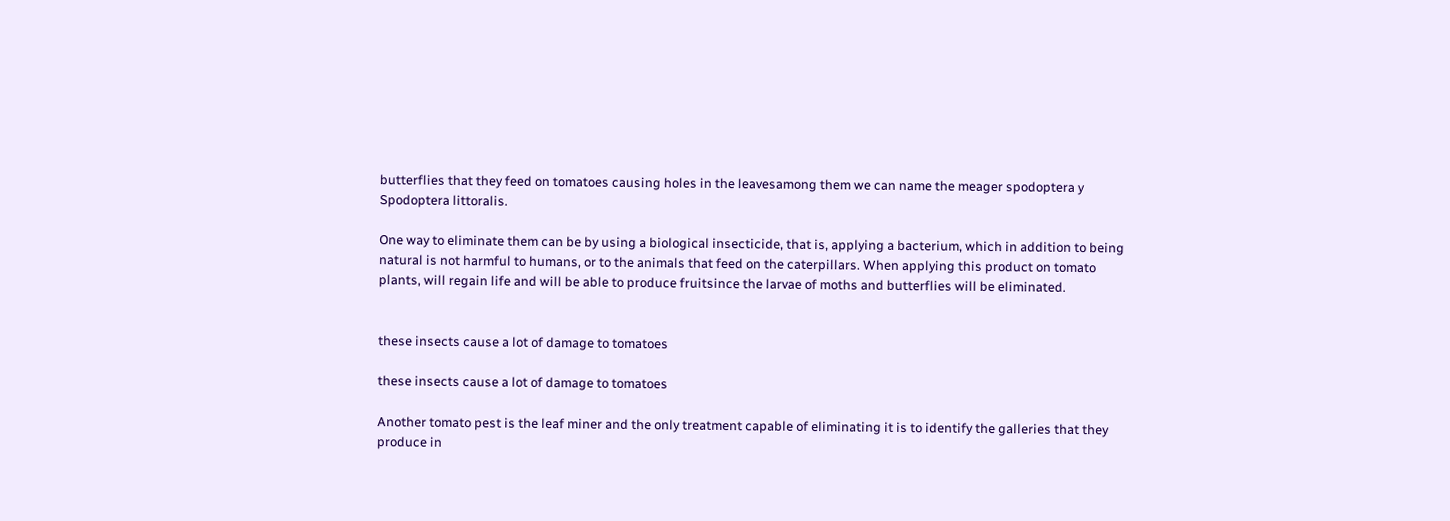butterflies that they feed on tomatoes causing holes in the leavesamong them we can name the meager spodoptera y Spodoptera littoralis.

One way to eliminate them can be by using a biological insecticide, that is, applying a bacterium, which in addition to being natural is not harmful to humans, or to the animals that feed on the caterpillars. When applying this product on tomato plants, will regain life and will be able to produce fruitsince the larvae of moths and butterflies will be eliminated.


these insects cause a lot of damage to tomatoes

these insects cause a lot of damage to tomatoes

Another tomato pest is the leaf miner and the only treatment capable of eliminating it is to identify the galleries that they produce in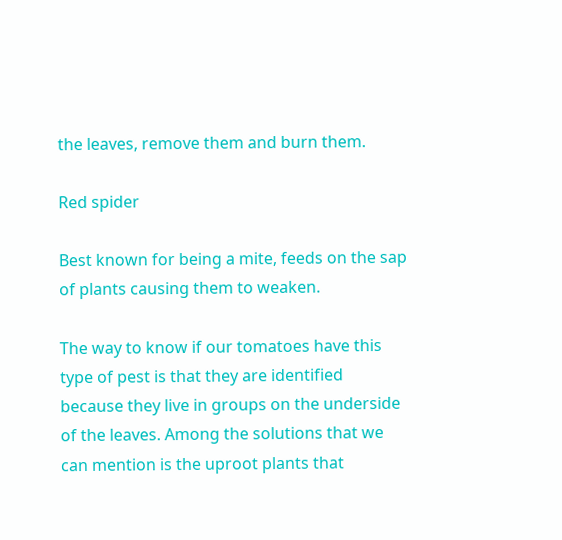the leaves, remove them and burn them.

Red spider

Best known for being a mite, feeds on the sap of plants causing them to weaken.

The way to know if our tomatoes have this type of pest is that they are identified because they live in groups on the underside of the leaves. Among the solutions that we can mention is the uproot plants that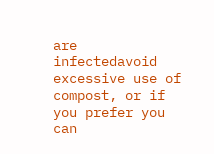are infectedavoid excessive use of compost, or if you prefer you can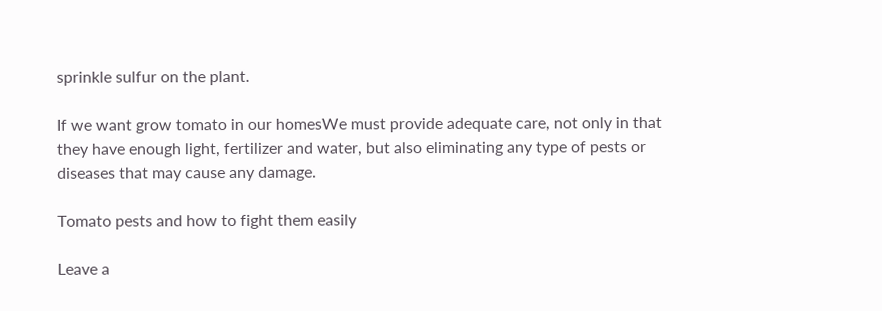sprinkle sulfur on the plant.

If we want grow tomato in our homesWe must provide adequate care, not only in that they have enough light, fertilizer and water, but also eliminating any type of pests or diseases that may cause any damage.

Tomato pests and how to fight them easily

Leave a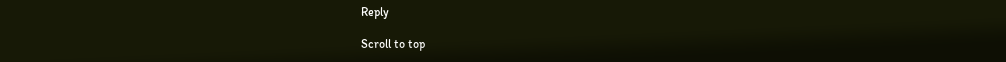Reply

Scroll to top